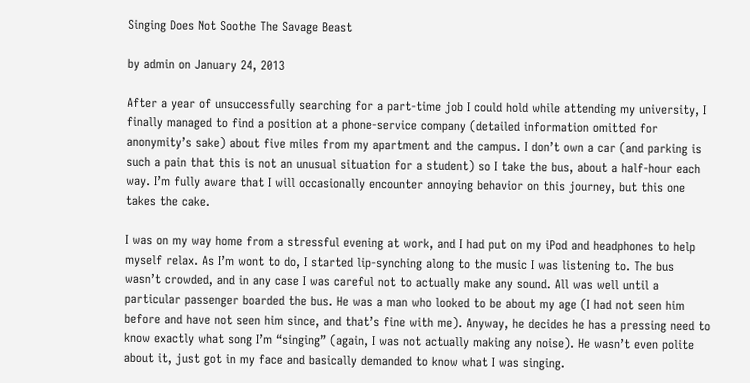Singing Does Not Soothe The Savage Beast

by admin on January 24, 2013

After a year of unsuccessfully searching for a part-time job I could hold while attending my university, I finally managed to find a position at a phone-service company (detailed information omitted for anonymity’s sake) about five miles from my apartment and the campus. I don’t own a car (and parking is such a pain that this is not an unusual situation for a student) so I take the bus, about a half-hour each way. I’m fully aware that I will occasionally encounter annoying behavior on this journey, but this one takes the cake.

I was on my way home from a stressful evening at work, and I had put on my iPod and headphones to help myself relax. As I’m wont to do, I started lip-synching along to the music I was listening to. The bus wasn’t crowded, and in any case I was careful not to actually make any sound. All was well until a particular passenger boarded the bus. He was a man who looked to be about my age (I had not seen him before and have not seen him since, and that’s fine with me). Anyway, he decides he has a pressing need to know exactly what song I’m “singing” (again, I was not actually making any noise). He wasn’t even polite about it, just got in my face and basically demanded to know what I was singing.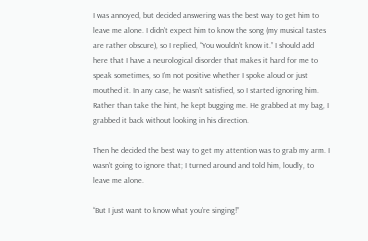I was annoyed, but decided answering was the best way to get him to leave me alone. I didn’t expect him to know the song (my musical tastes are rather obscure), so I replied, “You wouldn’t know it.” I should add here that I have a neurological disorder that makes it hard for me to speak sometimes, so I’m not positive whether I spoke aloud or just mouthed it. In any case, he wasn’t satisfied, so I started ignoring him. Rather than take the hint, he kept bugging me. He grabbed at my bag, I grabbed it back without looking in his direction.

Then he decided the best way to get my attention was to grab my arm. I wasn’t going to ignore that; I turned around and told him, loudly, to leave me alone.

“But I just want to know what you’re singing!”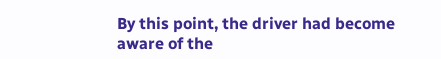By this point, the driver had become aware of the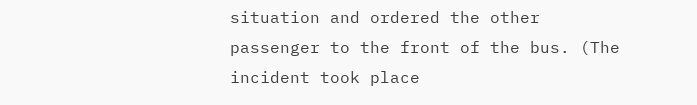situation and ordered the other passenger to the front of the bus. (The incident took place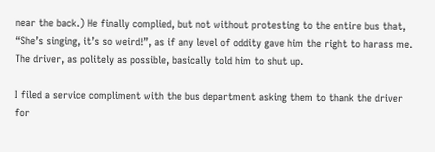near the back.) He finally complied, but not without protesting to the entire bus that, “She’s singing, it’s so weird!”, as if any level of oddity gave him the right to harass me. The driver, as politely as possible, basically told him to shut up.

I filed a service compliment with the bus department asking them to thank the driver for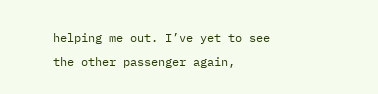helping me out. I’ve yet to see the other passenger again,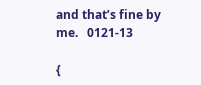and that’s fine by me.   0121-13

{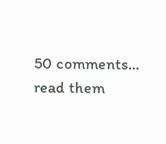50 comments… read them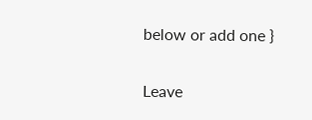below or add one }

Leave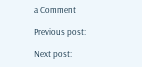a Comment

Previous post:

Next post: